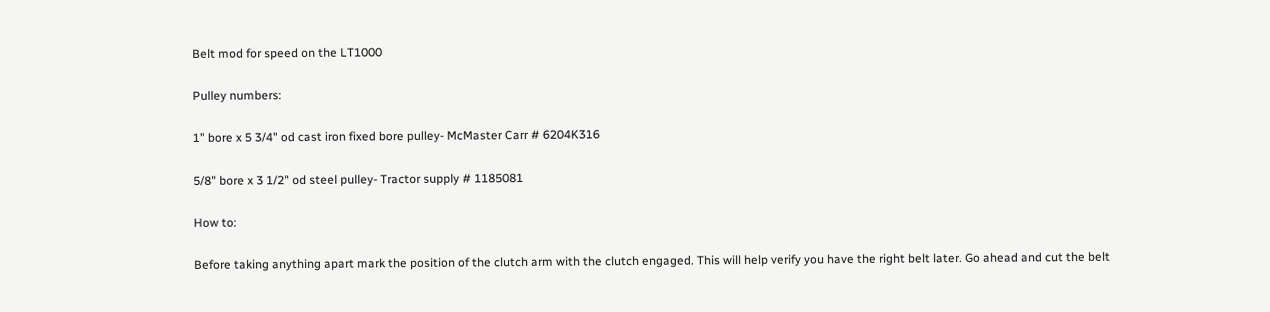Belt mod for speed on the LT1000

Pulley numbers:

1" bore x 5 3/4" od cast iron fixed bore pulley- McMaster Carr # 6204K316

5/8" bore x 3 1/2" od steel pulley- Tractor supply # 1185081

How to:

Before taking anything apart mark the position of the clutch arm with the clutch engaged. This will help verify you have the right belt later. Go ahead and cut the belt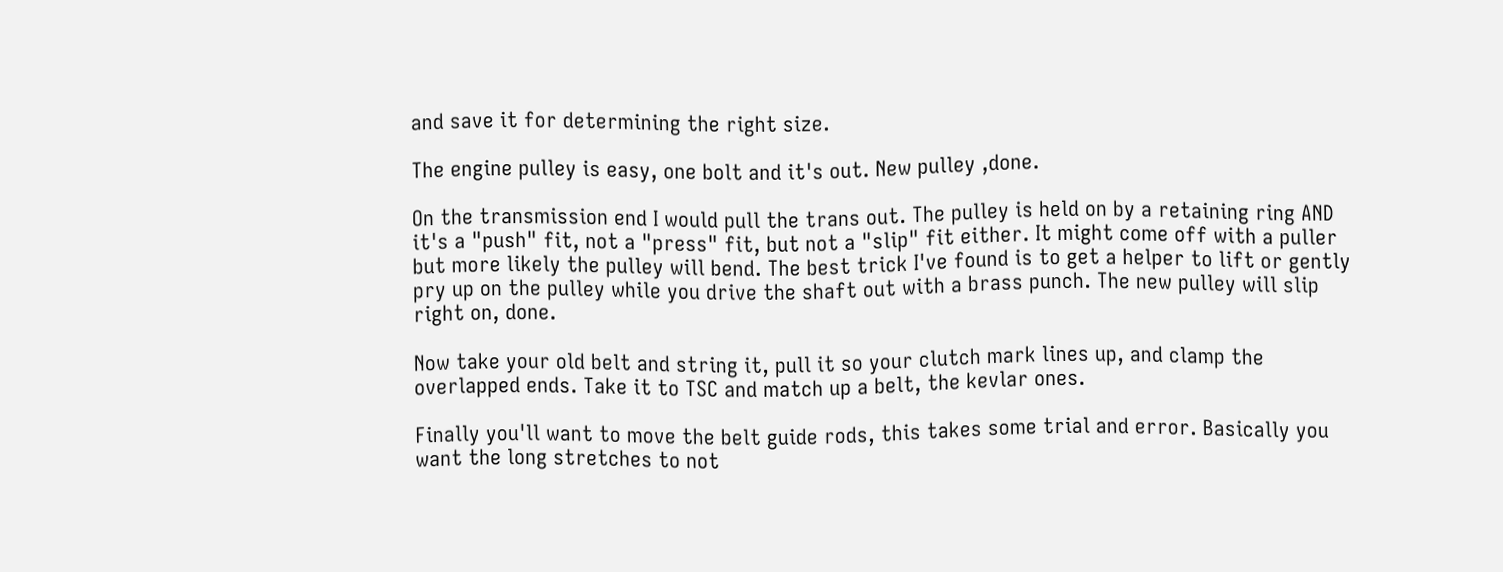and save it for determining the right size.

The engine pulley is easy, one bolt and it's out. New pulley ,done.

On the transmission end I would pull the trans out. The pulley is held on by a retaining ring AND it's a "push" fit, not a "press" fit, but not a "slip" fit either. It might come off with a puller but more likely the pulley will bend. The best trick I've found is to get a helper to lift or gently pry up on the pulley while you drive the shaft out with a brass punch. The new pulley will slip right on, done.

Now take your old belt and string it, pull it so your clutch mark lines up, and clamp the overlapped ends. Take it to TSC and match up a belt, the kevlar ones.

Finally you'll want to move the belt guide rods, this takes some trial and error. Basically you want the long stretches to not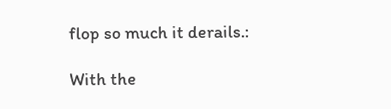flop so much it derails.:

With the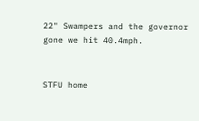22" Swampers and the governor gone we hit 40.4mph.


STFU home